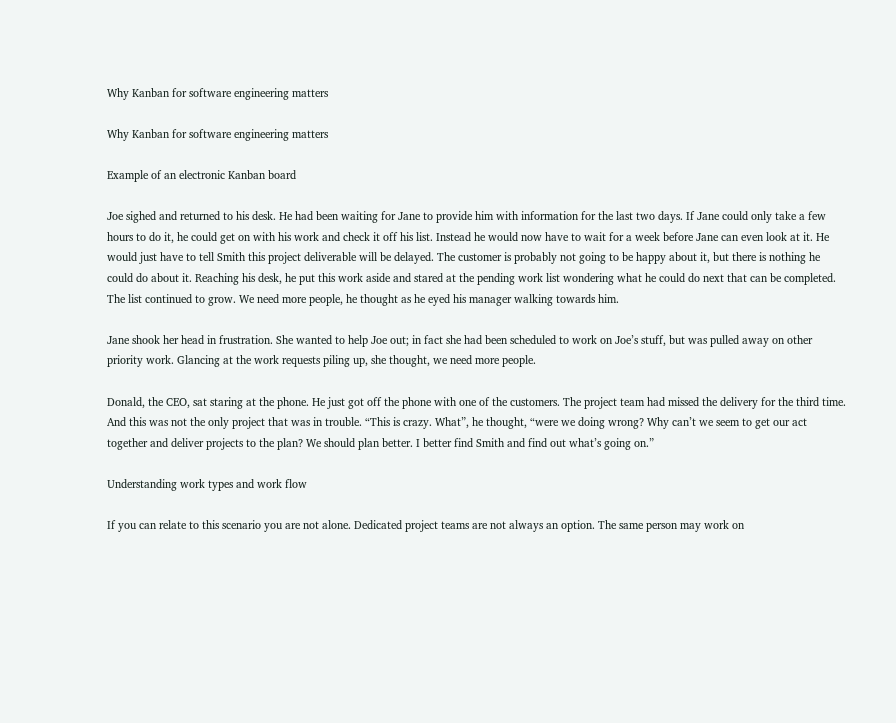Why Kanban for software engineering matters

Why Kanban for software engineering matters

Example of an electronic Kanban board

Joe sighed and returned to his desk. He had been waiting for Jane to provide him with information for the last two days. If Jane could only take a few hours to do it, he could get on with his work and check it off his list. Instead he would now have to wait for a week before Jane can even look at it. He would just have to tell Smith this project deliverable will be delayed. The customer is probably not going to be happy about it, but there is nothing he could do about it. Reaching his desk, he put this work aside and stared at the pending work list wondering what he could do next that can be completed. The list continued to grow. We need more people, he thought as he eyed his manager walking towards him.

Jane shook her head in frustration. She wanted to help Joe out; in fact she had been scheduled to work on Joe’s stuff, but was pulled away on other priority work. Glancing at the work requests piling up, she thought, we need more people.

Donald, the CEO, sat staring at the phone. He just got off the phone with one of the customers. The project team had missed the delivery for the third time. And this was not the only project that was in trouble. “This is crazy. What”, he thought, “were we doing wrong? Why can’t we seem to get our act together and deliver projects to the plan? We should plan better. I better find Smith and find out what’s going on.”

Understanding work types and work flow

If you can relate to this scenario you are not alone. Dedicated project teams are not always an option. The same person may work on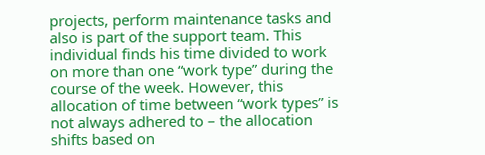projects, perform maintenance tasks and also is part of the support team. This individual finds his time divided to work on more than one “work type” during the course of the week. However, this allocation of time between “work types” is not always adhered to – the allocation shifts based on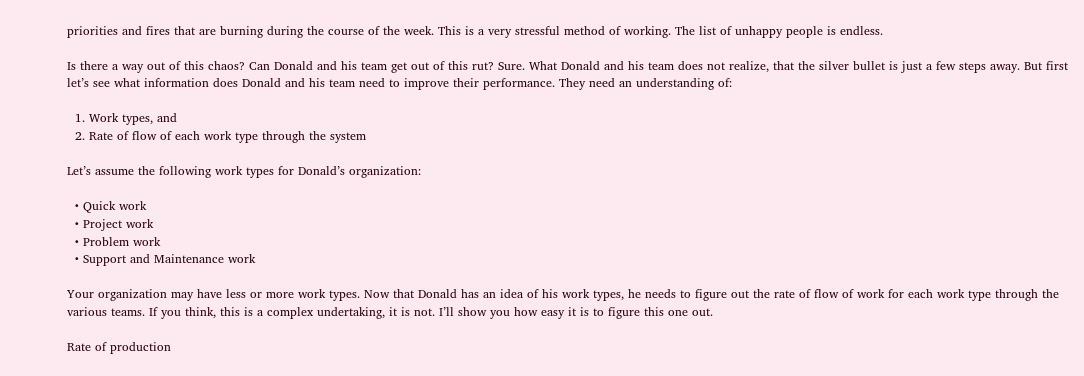priorities and fires that are burning during the course of the week. This is a very stressful method of working. The list of unhappy people is endless.

Is there a way out of this chaos? Can Donald and his team get out of this rut? Sure. What Donald and his team does not realize, that the silver bullet is just a few steps away. But first let’s see what information does Donald and his team need to improve their performance. They need an understanding of:

  1. Work types, and
  2. Rate of flow of each work type through the system

Let’s assume the following work types for Donald’s organization:

  • Quick work
  • Project work
  • Problem work
  • Support and Maintenance work

Your organization may have less or more work types. Now that Donald has an idea of his work types, he needs to figure out the rate of flow of work for each work type through the various teams. If you think, this is a complex undertaking, it is not. I’ll show you how easy it is to figure this one out.

Rate of production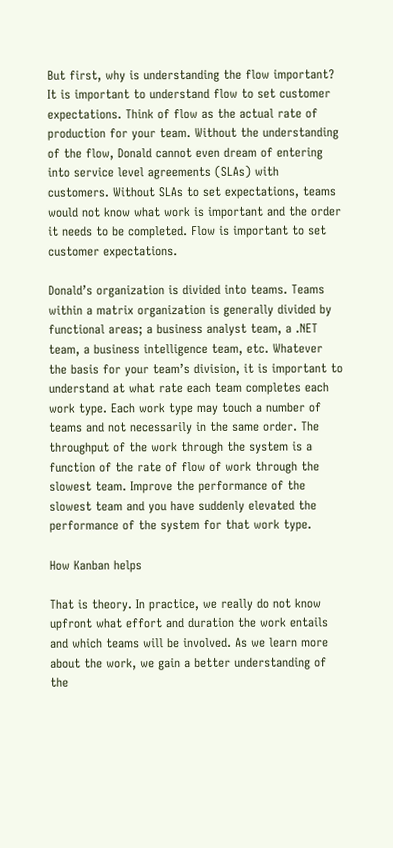But first, why is understanding the flow important? It is important to understand flow to set customer expectations. Think of flow as the actual rate of production for your team. Without the understanding of the flow, Donald cannot even dream of entering into service level agreements (SLAs) with customers. Without SLAs to set expectations, teams would not know what work is important and the order it needs to be completed. Flow is important to set customer expectations.

Donald’s organization is divided into teams. Teams within a matrix organization is generally divided by functional areas; a business analyst team, a .NET team, a business intelligence team, etc. Whatever the basis for your team’s division, it is important to understand at what rate each team completes each work type. Each work type may touch a number of teams and not necessarily in the same order. The throughput of the work through the system is a function of the rate of flow of work through the slowest team. Improve the performance of the slowest team and you have suddenly elevated the performance of the system for that work type.

How Kanban helps

That is theory. In practice, we really do not know upfront what effort and duration the work entails and which teams will be involved. As we learn more about the work, we gain a better understanding of the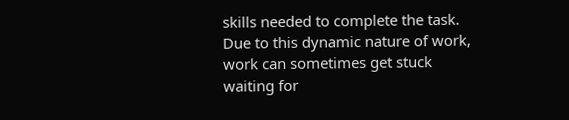skills needed to complete the task. Due to this dynamic nature of work, work can sometimes get stuck waiting for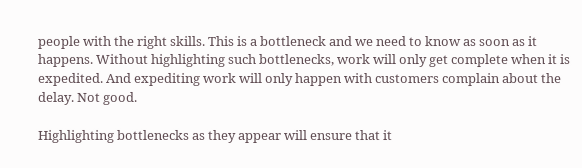people with the right skills. This is a bottleneck and we need to know as soon as it happens. Without highlighting such bottlenecks, work will only get complete when it is expedited. And expediting work will only happen with customers complain about the delay. Not good.

Highlighting bottlenecks as they appear will ensure that it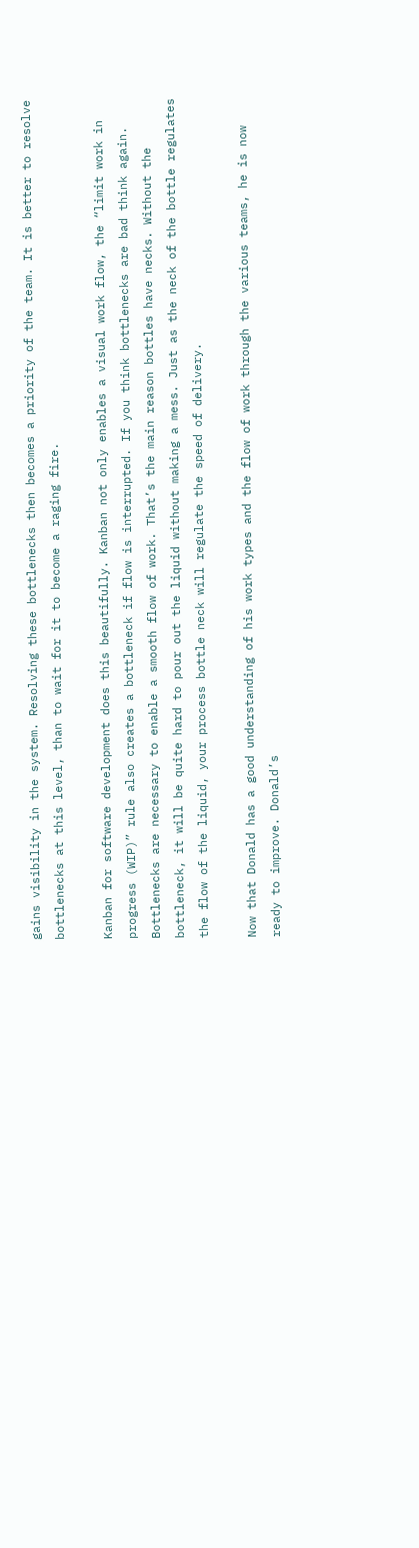gains visibility in the system. Resolving these bottlenecks then becomes a priority of the team. It is better to resolve bottlenecks at this level, than to wait for it to become a raging fire.

Kanban for software development does this beautifully. Kanban not only enables a visual work flow, the “limit work in progress (WIP)” rule also creates a bottleneck if flow is interrupted. If you think bottlenecks are bad think again. Bottlenecks are necessary to enable a smooth flow of work. That’s the main reason bottles have necks. Without the bottleneck, it will be quite hard to pour out the liquid without making a mess. Just as the neck of the bottle regulates the flow of the liquid, your process bottle neck will regulate the speed of delivery.

Now that Donald has a good understanding of his work types and the flow of work through the various teams, he is now ready to improve. Donald’s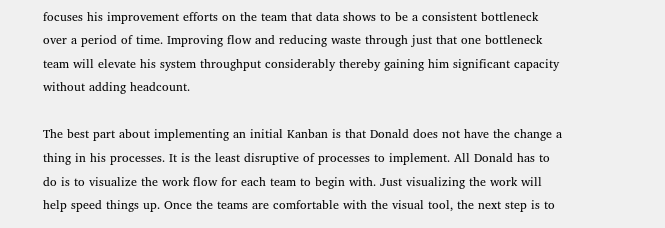focuses his improvement efforts on the team that data shows to be a consistent bottleneck over a period of time. Improving flow and reducing waste through just that one bottleneck team will elevate his system throughput considerably thereby gaining him significant capacity without adding headcount.

The best part about implementing an initial Kanban is that Donald does not have the change a thing in his processes. It is the least disruptive of processes to implement. All Donald has to do is to visualize the work flow for each team to begin with. Just visualizing the work will help speed things up. Once the teams are comfortable with the visual tool, the next step is to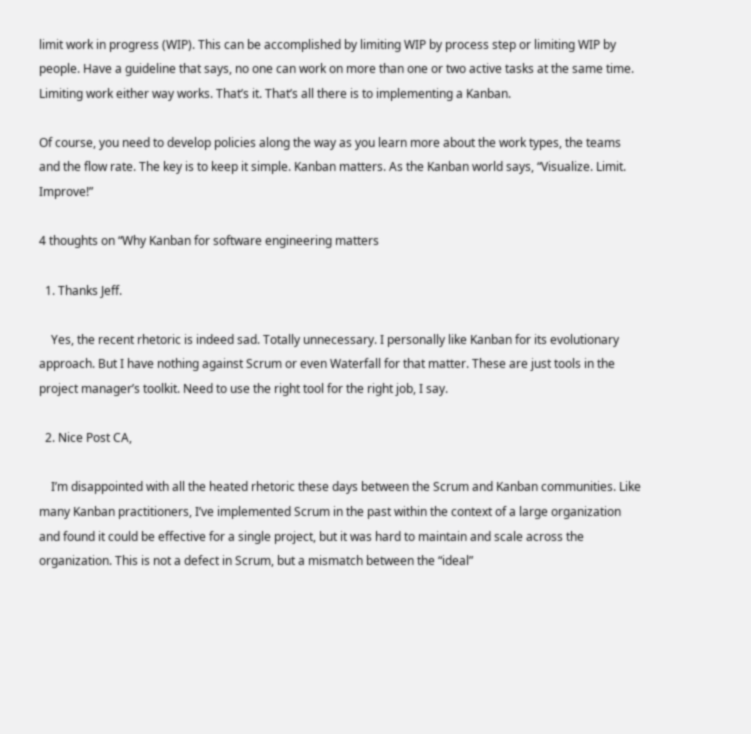limit work in progress (WIP). This can be accomplished by limiting WIP by process step or limiting WIP by people. Have a guideline that says, no one can work on more than one or two active tasks at the same time. Limiting work either way works. That’s it. That’s all there is to implementing a Kanban.

Of course, you need to develop policies along the way as you learn more about the work types, the teams and the flow rate. The key is to keep it simple. Kanban matters. As the Kanban world says, “Visualize. Limit. Improve!”

4 thoughts on “Why Kanban for software engineering matters

  1. Thanks Jeff.

    Yes, the recent rhetoric is indeed sad. Totally unnecessary. I personally like Kanban for its evolutionary approach. But I have nothing against Scrum or even Waterfall for that matter. These are just tools in the project manager’s toolkit. Need to use the right tool for the right job, I say.

  2. Nice Post CA,

    I’m disappointed with all the heated rhetoric these days between the Scrum and Kanban communities. Like many Kanban practitioners, I’ve implemented Scrum in the past within the context of a large organization and found it could be effective for a single project, but it was hard to maintain and scale across the organization. This is not a defect in Scrum, but a mismatch between the “ideal”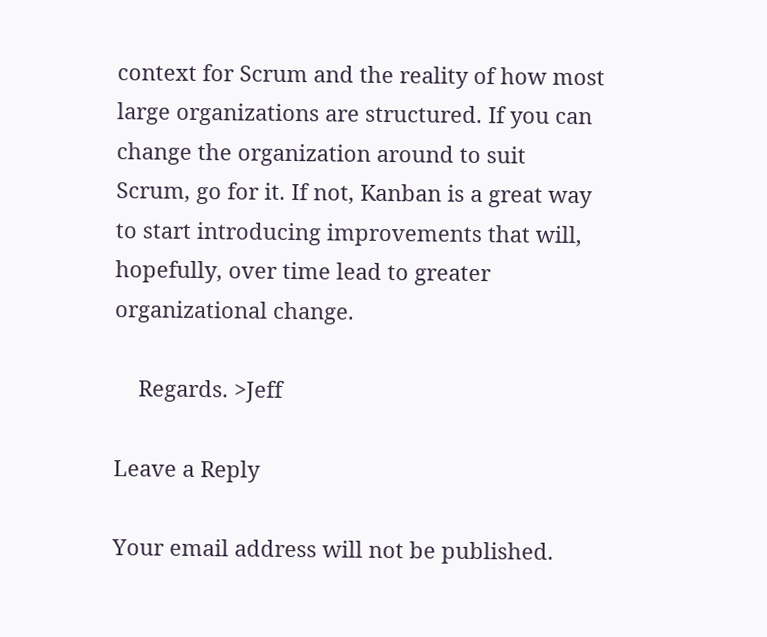context for Scrum and the reality of how most large organizations are structured. If you can change the organization around to suit Scrum, go for it. If not, Kanban is a great way to start introducing improvements that will, hopefully, over time lead to greater organizational change.

    Regards. >Jeff

Leave a Reply

Your email address will not be published.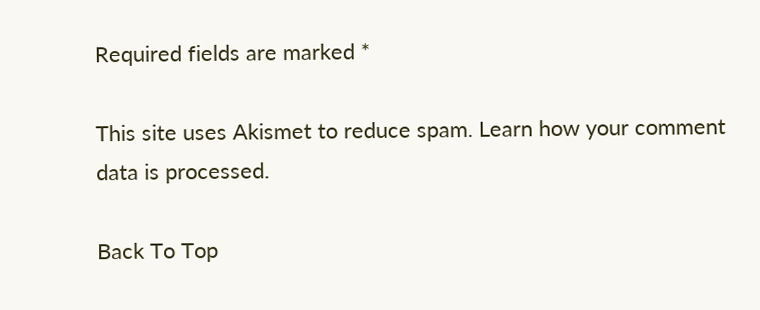Required fields are marked *

This site uses Akismet to reduce spam. Learn how your comment data is processed.

Back To Top